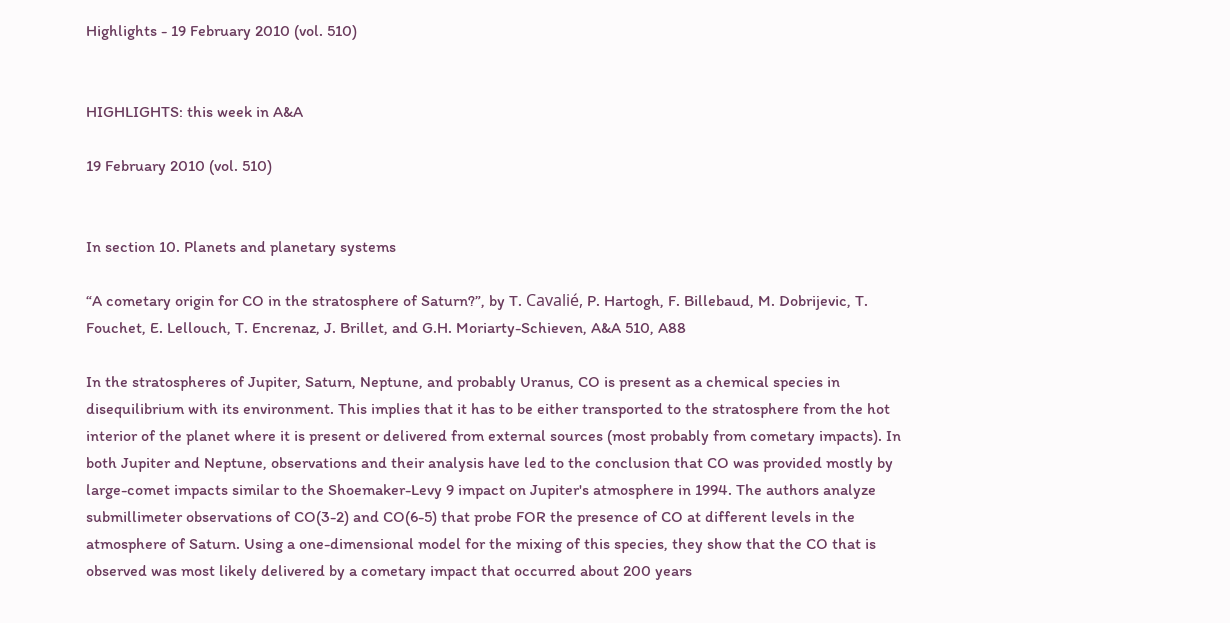Highlights - 19 February 2010 (vol. 510)


HIGHLIGHTS: this week in A&A

19 February 2010 (vol. 510)


In section 10. Planets and planetary systems

“A cometary origin for CO in the stratosphere of Saturn?”, by T. Cavalié, P. Hartogh, F. Billebaud, M. Dobrijevic, T. Fouchet, E. Lellouch, T. Encrenaz, J. Brillet, and G.H. Moriarty-Schieven, A&A 510, A88

In the stratospheres of Jupiter, Saturn, Neptune, and probably Uranus, CO is present as a chemical species in disequilibrium with its environment. This implies that it has to be either transported to the stratosphere from the hot interior of the planet where it is present or delivered from external sources (most probably from cometary impacts). In both Jupiter and Neptune, observations and their analysis have led to the conclusion that CO was provided mostly by large-comet impacts similar to the Shoemaker-Levy 9 impact on Jupiter's atmosphere in 1994. The authors analyze submillimeter observations of CO(3-2) and CO(6-5) that probe FOR the presence of CO at different levels in the atmosphere of Saturn. Using a one-dimensional model for the mixing of this species, they show that the CO that is observed was most likely delivered by a cometary impact that occurred about 200 years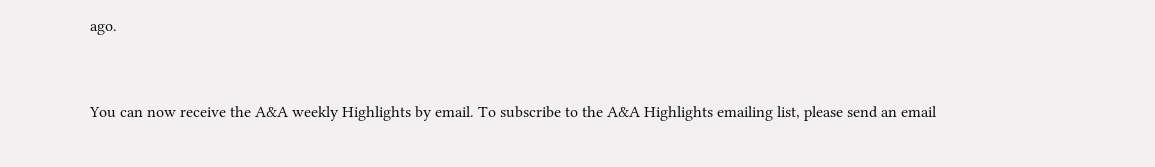ago.


You can now receive the A&A weekly Highlights by email. To subscribe to the A&A Highlights emailing list, please send an email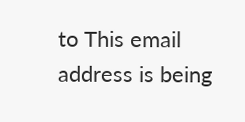to This email address is being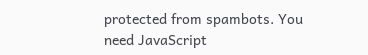protected from spambots. You need JavaScript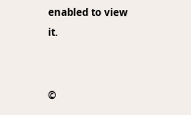enabled to view it.


©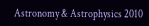Astronomy & Astrophysics 2010